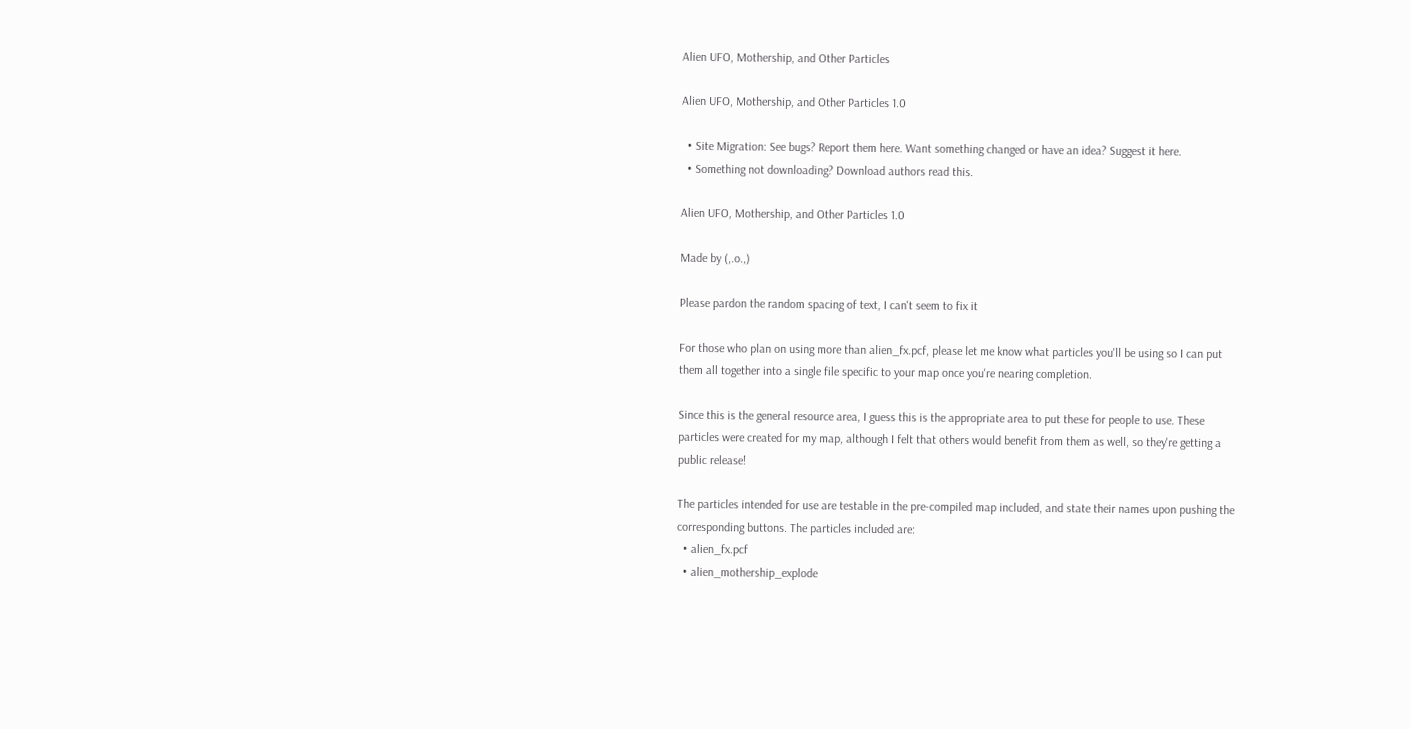Alien UFO, Mothership, and Other Particles

Alien UFO, Mothership, and Other Particles 1.0

  • Site Migration: See bugs? Report them here. Want something changed or have an idea? Suggest it here.
  • Something not downloading? Download authors read this.

Alien UFO, Mothership, and Other Particles 1.0

Made by (,.o.,)

Please pardon the random spacing of text, I can't seem to fix it

For those who plan on using more than alien_fx.pcf, please let me know what particles you'll be using so I can put them all together into a single file specific to your map once you're nearing completion.

Since this is the general resource area, I guess this is the appropriate area to put these for people to use. These particles were created for my map, although I felt that others would benefit from them as well, so they're getting a public release!

The particles intended for use are testable in the pre-compiled map included, and state their names upon pushing the corresponding buttons. The particles included are:
  • alien_fx.pcf
  • alien_mothership_explode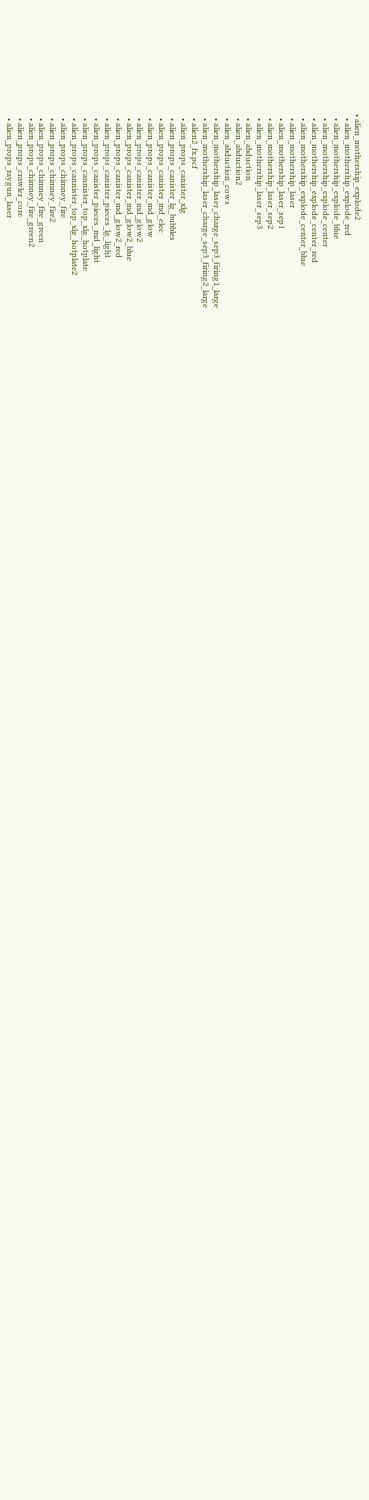• alien_mothership_explode2
  • alien_mothership_explode_red
  • alien_mothership_explode_blue
  • alien_mothership_explode_center
  • alien_mothership_explode_center_red
  • alien_mothership_explode_center_blue
  • alien_mothership_laser
  • alien_mothership_laser_sep1
  • alien_mothership_laser_sep2
  • alien_mothership_laser_sep3
  • alien_abduction
  • alien_abduction2
  • alien_abduction_cows
  • alien_mothership_laser_charge_sep3_firing1_large
  • alien_mothership_laser_charge_sep3_firing2_large
  • alien2_fx.pcf
  • alien_props_canister_xlg
  • alien_props_canister_lg_bubbles
  • alien_props_canister_md_elec
  • alien_props_canister_md_glow
  • alien_props_canister_md_glow2
  • alien_props_canister_md_glow2_blue
  • alien_props_canister_md_glow2_red
  • alien_props_canister_pieces_lg_light
  • alien_props_canister_pieces_md_light
  • alien_props_cannister_top_xlg_hotplate
  • alien_props_cannister_top_xlg_hotplate2
  • alien_props_chimney_fire
  • alien_props_chimney_fire2
  • alien_props_chimney_fire_green
  • alien_props_chimney_fire_green2
  • alien_props_crawler_core
  • alien_props_raygun_laser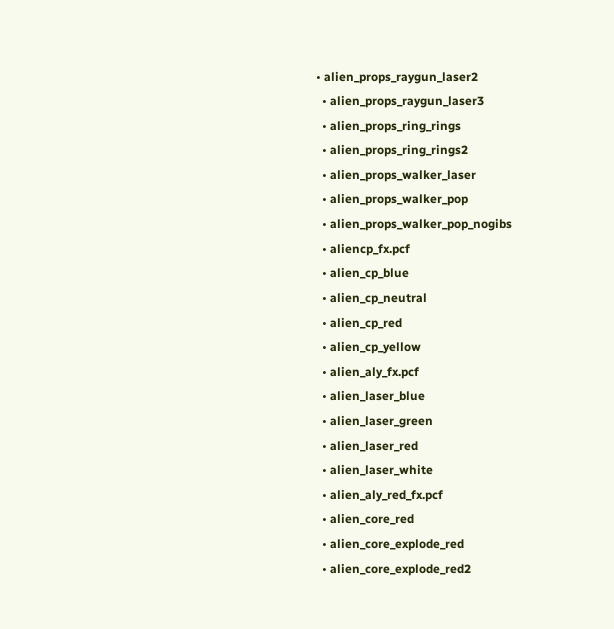• alien_props_raygun_laser2
  • alien_props_raygun_laser3
  • alien_props_ring_rings
  • alien_props_ring_rings2
  • alien_props_walker_laser
  • alien_props_walker_pop
  • alien_props_walker_pop_nogibs
  • aliencp_fx.pcf
  • alien_cp_blue
  • alien_cp_neutral
  • alien_cp_red
  • alien_cp_yellow
  • alien_aly_fx.pcf
  • alien_laser_blue
  • alien_laser_green
  • alien_laser_red
  • alien_laser_white
  • alien_aly_red_fx.pcf
  • alien_core_red
  • alien_core_explode_red
  • alien_core_explode_red2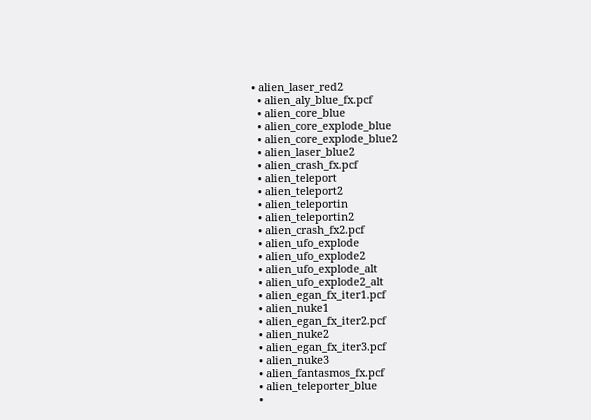• alien_laser_red2
  • alien_aly_blue_fx.pcf
  • alien_core_blue
  • alien_core_explode_blue
  • alien_core_explode_blue2
  • alien_laser_blue2
  • alien_crash_fx.pcf
  • alien_teleport
  • alien_teleport2
  • alien_teleportin
  • alien_teleportin2
  • alien_crash_fx2.pcf
  • alien_ufo_explode
  • alien_ufo_explode2
  • alien_ufo_explode_alt
  • alien_ufo_explode2_alt
  • alien_egan_fx_iter1.pcf
  • alien_nuke1
  • alien_egan_fx_iter2.pcf
  • alien_nuke2
  • alien_egan_fx_iter3.pcf
  • alien_nuke3
  • alien_fantasmos_fx.pcf
  • alien_teleporter_blue
  •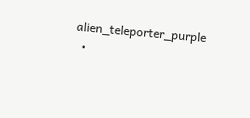alien_teleporter_purple
  •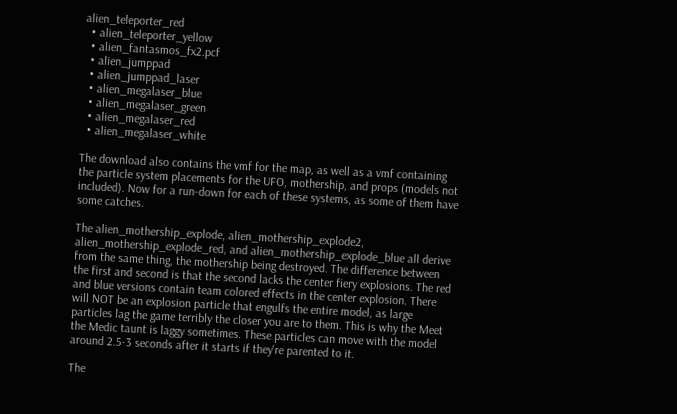alien_teleporter_red
  • alien_teleporter_yellow
  • alien_fantasmos_fx2.pcf
  • alien_jumppad
  • alien_jumppad_laser
  • alien_megalaser_blue
  • alien_megalaser_green
  • alien_megalaser_red
  • alien_megalaser_white

The download also contains the vmf for the map, as well as a vmf containing the particle system placements for the UFO, mothership, and props (models not included). Now for a run-down for each of these systems, as some of them have some catches.

The alien_mothership_explode, alien_mothership_explode2, alien_mothership_explode_red, and alien_mothership_explode_blue all derive from the same thing, the mothership being destroyed. The difference between the first and second is that the second lacks the center fiery explosions. The red and blue versions contain team colored effects in the center explosion. There will NOT be an explosion particle that engulfs the entire model, as large particles lag the game terribly the closer you are to them. This is why the Meet the Medic taunt is laggy sometimes. These particles can move with the model around 2.5-3 seconds after it starts if they're parented to it.

The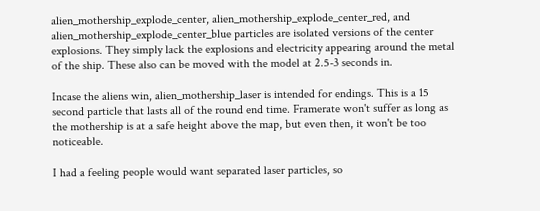alien_mothership_explode_center, alien_mothership_explode_center_red, and alien_mothership_explode_center_blue particles are isolated versions of the center explosions. They simply lack the explosions and electricity appearing around the metal of the ship. These also can be moved with the model at 2.5-3 seconds in.

Incase the aliens win, alien_mothership_laser is intended for endings. This is a 15 second particle that lasts all of the round end time. Framerate won't suffer as long as the mothership is at a safe height above the map, but even then, it won't be too noticeable.

I had a feeling people would want separated laser particles, so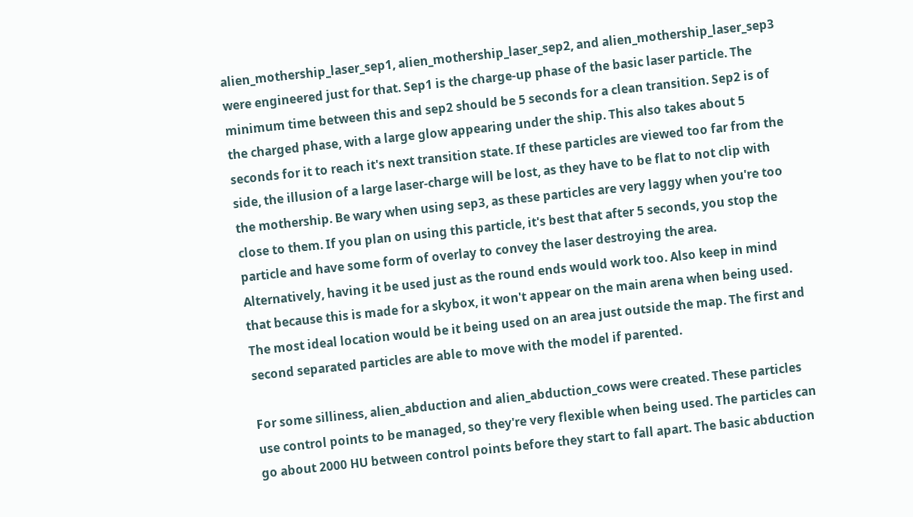alien_mothership_laser_sep1, alien_mothership_laser_sep2, and alien_mothership_laser_sep3 were engineered just for that. Sep1 is the charge-up phase of the basic laser particle. The minimum time between this and sep2 should be 5 seconds for a clean transition. Sep2 is of the charged phase, with a large glow appearing under the ship. This also takes about 5 seconds for it to reach it's next transition state. If these particles are viewed too far from the side, the illusion of a large laser-charge will be lost, as they have to be flat to not clip with the mothership. Be wary when using sep3, as these particles are very laggy when you're too close to them. If you plan on using this particle, it's best that after 5 seconds, you stop the particle and have some form of overlay to convey the laser destroying the area. Alternatively, having it be used just as the round ends would work too. Also keep in mind that because this is made for a skybox, it won't appear on the main arena when being used. The most ideal location would be it being used on an area just outside the map. The first and second separated particles are able to move with the model if parented.

For some silliness, alien_abduction and alien_abduction_cows were created. These particles use control points to be managed, so they're very flexible when being used. The particles can go about 2000 HU between control points before they start to fall apart. The basic abduction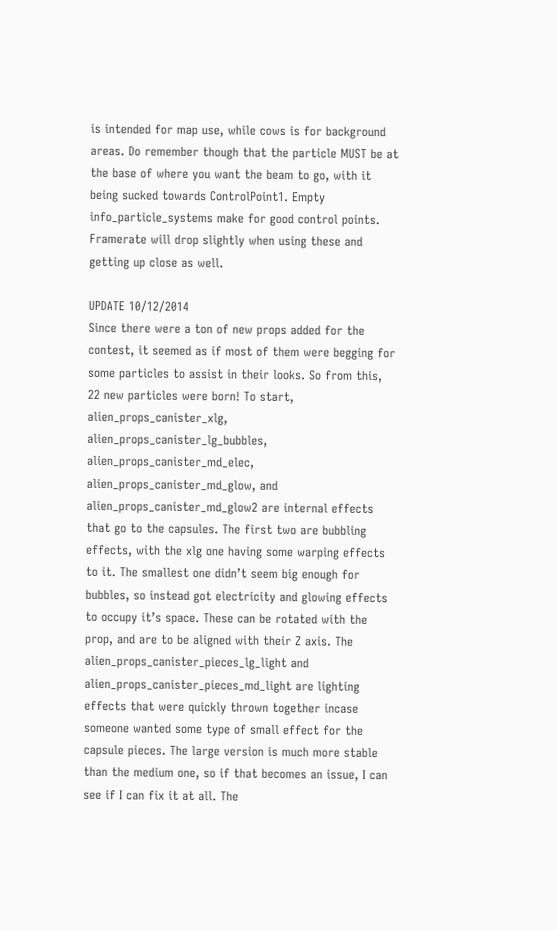is intended for map use, while cows is for background areas. Do remember though that the particle MUST be at the base of where you want the beam to go, with it being sucked towards ControlPoint1. Empty info_particle_systems make for good control points. Framerate will drop slightly when using these and getting up close as well.

UPDATE 10/12/2014
Since there were a ton of new props added for the contest, it seemed as if most of them were begging for some particles to assist in their looks. So from this, 22 new particles were born! To start, alien_props_canister_xlg, alien_props_canister_lg_bubbles, alien_props_canister_md_elec, alien_props_canister_md_glow, and alien_props_canister_md_glow2 are internal effects that go to the capsules. The first two are bubbling effects, with the xlg one having some warping effects to it. The smallest one didn’t seem big enough for bubbles, so instead got electricity and glowing effects to occupy it’s space. These can be rotated with the prop, and are to be aligned with their Z axis. The alien_props_canister_pieces_lg_light and alien_props_canister_pieces_md_light are lighting effects that were quickly thrown together incase someone wanted some type of small effect for the capsule pieces. The large version is much more stable than the medium one, so if that becomes an issue, I can see if I can fix it at all. The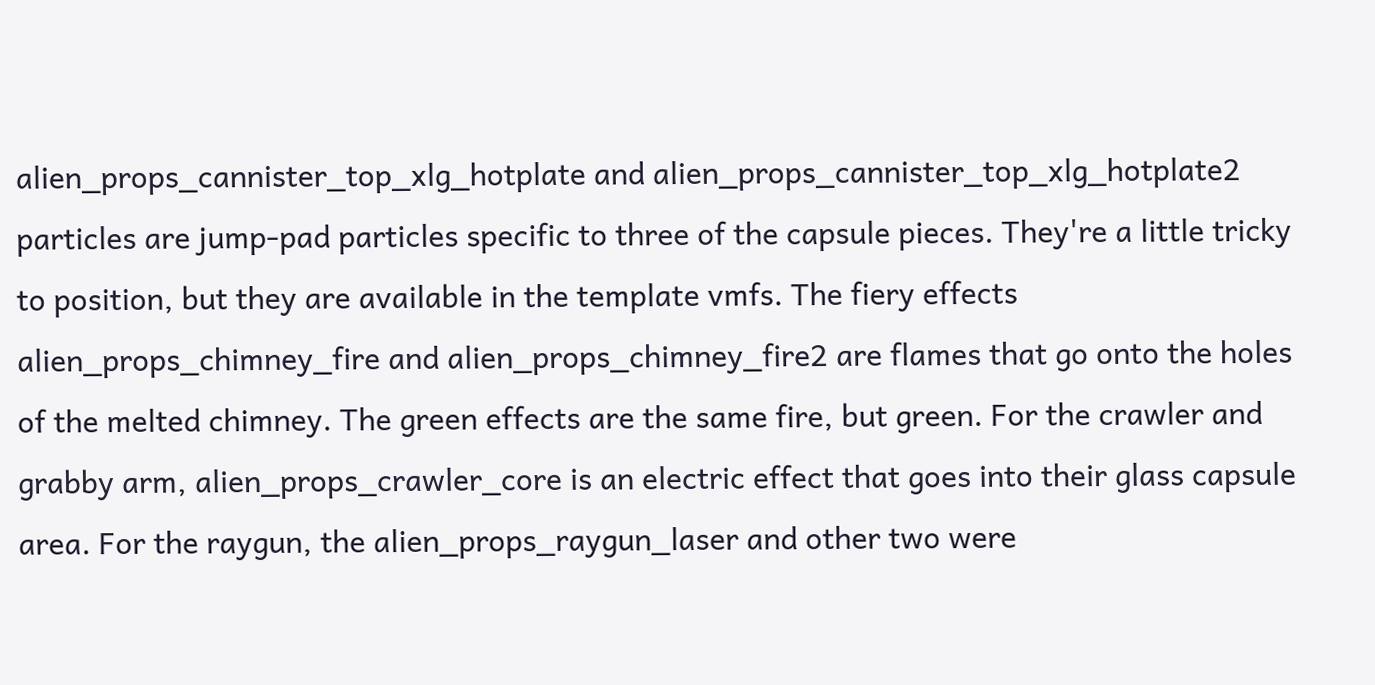alien_props_cannister_top_xlg_hotplate and alien_props_cannister_top_xlg_hotplate2 particles are jump-pad particles specific to three of the capsule pieces. They're a little tricky to position, but they are available in the template vmfs. The fiery effects alien_props_chimney_fire and alien_props_chimney_fire2 are flames that go onto the holes of the melted chimney. The green effects are the same fire, but green. For the crawler and grabby arm, alien_props_crawler_core is an electric effect that goes into their glass capsule area. For the raygun, the alien_props_raygun_laser and other two were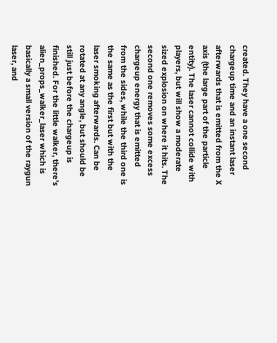created. They have a one second chargeup time and an instant laser afterwards that is emitted from the X axis (the large part of the particle entity). The laser cannot collide with players, but will show a moderate sized explosion on where it hits. The second one removes some excess chargeup energy that is emitted from the sides, while the third one is the same as the first but with the laser smoking afterwards. Can be rotated at any angle, but should be still just before the chargeup is finished. For the little walker, there’s alien_props_walker_laser which is basically a small version of the raygun laser, and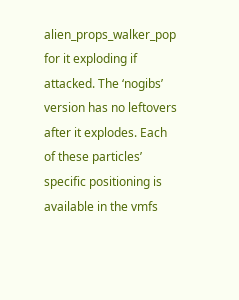alien_props_walker_pop for it exploding if attacked. The ‘nogibs’ version has no leftovers after it explodes. Each of these particles’ specific positioning is available in the vmfs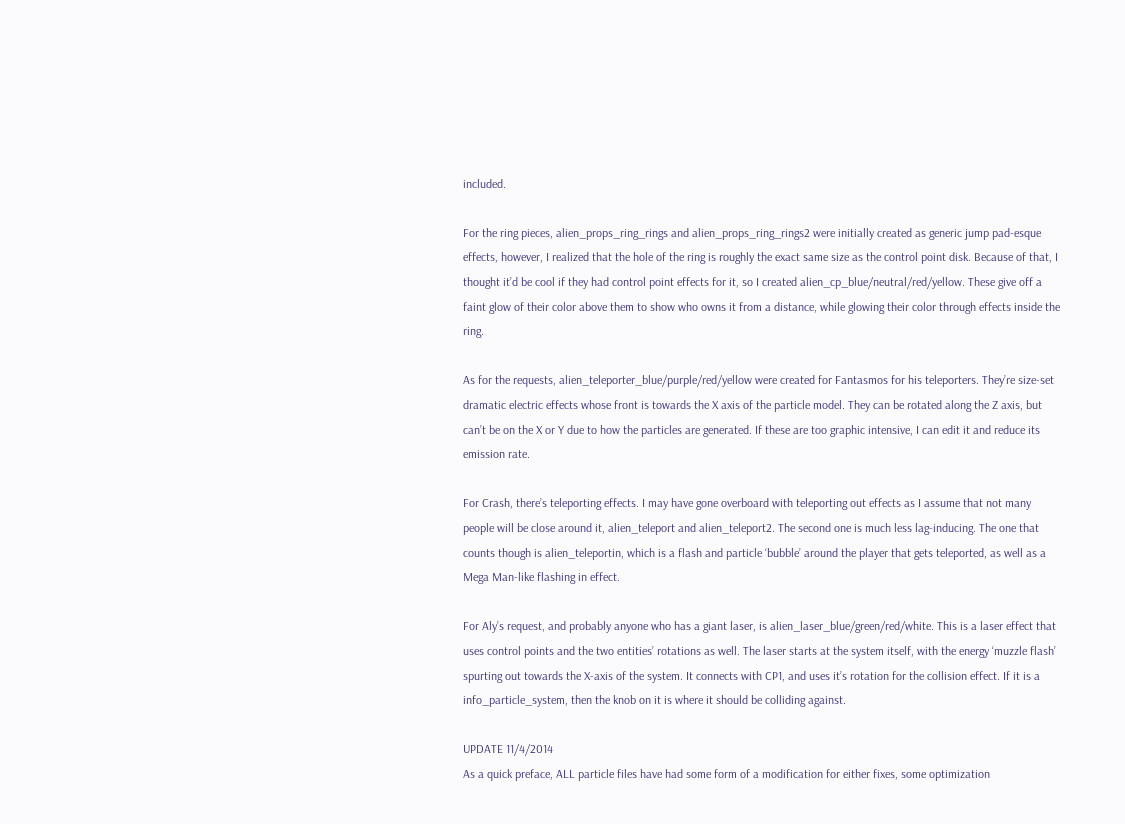included.

For the ring pieces, alien_props_ring_rings and alien_props_ring_rings2 were initially created as generic jump pad-esque effects, however, I realized that the hole of the ring is roughly the exact same size as the control point disk. Because of that, I thought it’d be cool if they had control point effects for it, so I created alien_cp_blue/neutral/red/yellow. These give off a faint glow of their color above them to show who owns it from a distance, while glowing their color through effects inside the ring.

As for the requests, alien_teleporter_blue/purple/red/yellow were created for Fantasmos for his teleporters. They’re size-set dramatic electric effects whose front is towards the X axis of the particle model. They can be rotated along the Z axis, but can’t be on the X or Y due to how the particles are generated. If these are too graphic intensive, I can edit it and reduce its emission rate.

For Crash, there’s teleporting effects. I may have gone overboard with teleporting out effects as I assume that not many people will be close around it, alien_teleport and alien_teleport2. The second one is much less lag-inducing. The one that counts though is alien_teleportin, which is a flash and particle ‘bubble’ around the player that gets teleported, as well as a Mega Man-like flashing in effect.

For Aly’s request, and probably anyone who has a giant laser, is alien_laser_blue/green/red/white. This is a laser effect that uses control points and the two entities’ rotations as well. The laser starts at the system itself, with the energy ‘muzzle flash’ spurting out towards the X-axis of the system. It connects with CP1, and uses it’s rotation for the collision effect. If it is a info_particle_system, then the knob on it is where it should be colliding against.

UPDATE 11/4/2014
As a quick preface, ALL particle files have had some form of a modification for either fixes, some optimization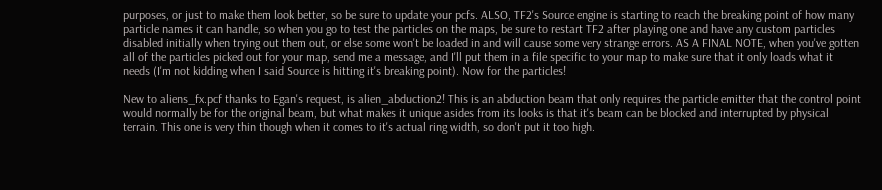purposes, or just to make them look better, so be sure to update your pcfs. ALSO, TF2's Source engine is starting to reach the breaking point of how many particle names it can handle, so when you go to test the particles on the maps, be sure to restart TF2 after playing one and have any custom particles disabled initially when trying out them out, or else some won't be loaded in and will cause some very strange errors. AS A FINAL NOTE, when you've gotten all of the particles picked out for your map, send me a message, and I'll put them in a file specific to your map to make sure that it only loads what it needs (I'm not kidding when I said Source is hitting it's breaking point). Now for the particles!

New to aliens_fx.pcf thanks to Egan's request, is alien_abduction2! This is an abduction beam that only requires the particle emitter that the control point would normally be for the original beam, but what makes it unique asides from its looks is that it's beam can be blocked and interrupted by physical terrain. This one is very thin though when it comes to it's actual ring width, so don't put it too high.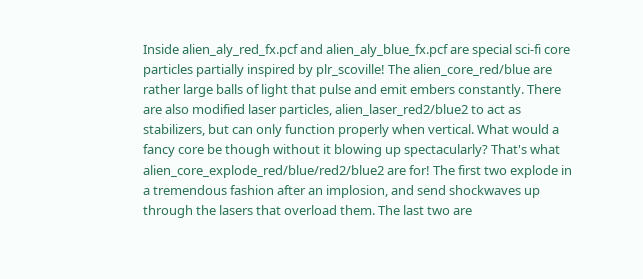Inside alien_aly_red_fx.pcf and alien_aly_blue_fx.pcf are special sci-fi core particles partially inspired by plr_scoville! The alien_core_red/blue are rather large balls of light that pulse and emit embers constantly. There are also modified laser particles, alien_laser_red2/blue2 to act as stabilizers, but can only function properly when vertical. What would a fancy core be though without it blowing up spectacularly? That's what alien_core_explode_red/blue/red2/blue2 are for! The first two explode in a tremendous fashion after an implosion, and send shockwaves up through the lasers that overload them. The last two are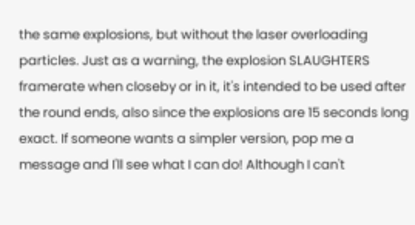the same explosions, but without the laser overloading particles. Just as a warning, the explosion SLAUGHTERS framerate when closeby or in it, it's intended to be used after the round ends, also since the explosions are 15 seconds long exact. If someone wants a simpler version, pop me a message and I'll see what I can do! Although I can't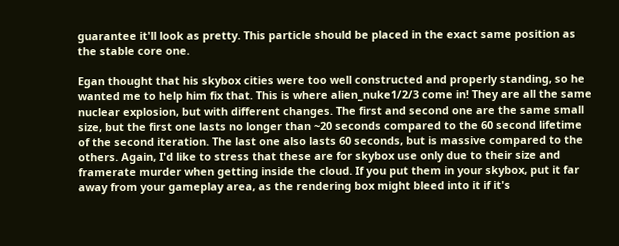guarantee it'll look as pretty. This particle should be placed in the exact same position as the stable core one.

Egan thought that his skybox cities were too well constructed and properly standing, so he wanted me to help him fix that. This is where alien_nuke1/2/3 come in! They are all the same nuclear explosion, but with different changes. The first and second one are the same small size, but the first one lasts no longer than ~20 seconds compared to the 60 second lifetime of the second iteration. The last one also lasts 60 seconds, but is massive compared to the others. Again, I'd like to stress that these are for skybox use only due to their size and framerate murder when getting inside the cloud. If you put them in your skybox, put it far away from your gameplay area, as the rendering box might bleed into it if it's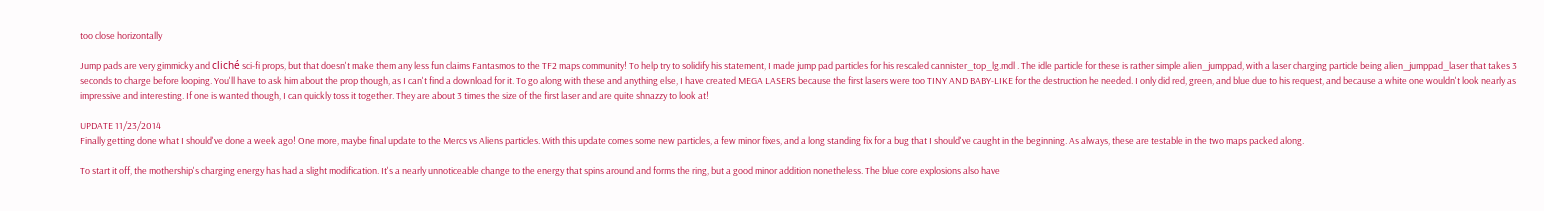too close horizontally

Jump pads are very gimmicky and cliché sci-fi props, but that doesn't make them any less fun claims Fantasmos to the TF2 maps community! To help try to solidify his statement, I made jump pad particles for his rescaled cannister_top_lg.mdl . The idle particle for these is rather simple alien_jumppad, with a laser charging particle being alien_jumppad_laser that takes 3 seconds to charge before looping. You'll have to ask him about the prop though, as I can't find a download for it. To go along with these and anything else, I have created MEGA LASERS because the first lasers were too TINY AND BABY-LIKE for the destruction he needed. I only did red, green, and blue due to his request, and because a white one wouldn't look nearly as impressive and interesting. If one is wanted though, I can quickly toss it together. They are about 3 times the size of the first laser and are quite shnazzy to look at!

UPDATE 11/23/2014
Finally getting done what I should've done a week ago! One more, maybe final update to the Mercs vs Aliens particles. With this update comes some new particles, a few minor fixes, and a long standing fix for a bug that I should've caught in the beginning. As always, these are testable in the two maps packed along.

To start it off, the mothership's charging energy has had a slight modification. It's a nearly unnoticeable change to the energy that spins around and forms the ring, but a good minor addition nonetheless. The blue core explosions also have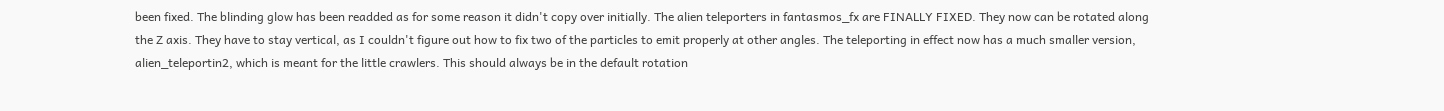been fixed. The blinding glow has been readded as for some reason it didn't copy over initially. The alien teleporters in fantasmos_fx are FINALLY FIXED. They now can be rotated along the Z axis. They have to stay vertical, as I couldn't figure out how to fix two of the particles to emit properly at other angles. The teleporting in effect now has a much smaller version, alien_teleportin2, which is meant for the little crawlers. This should always be in the default rotation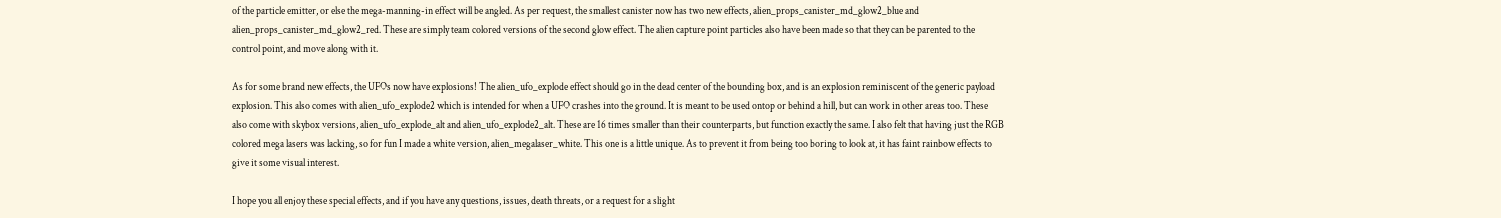of the particle emitter, or else the mega-manning-in effect will be angled. As per request, the smallest canister now has two new effects, alien_props_canister_md_glow2_blue and alien_props_canister_md_glow2_red. These are simply team colored versions of the second glow effect. The alien capture point particles also have been made so that they can be parented to the control point, and move along with it.

As for some brand new effects, the UFOs now have explosions! The alien_ufo_explode effect should go in the dead center of the bounding box, and is an explosion reminiscent of the generic payload explosion. This also comes with alien_ufo_explode2 which is intended for when a UFO crashes into the ground. It is meant to be used ontop or behind a hill, but can work in other areas too. These also come with skybox versions, alien_ufo_explode_alt and alien_ufo_explode2_alt. These are 16 times smaller than their counterparts, but function exactly the same. I also felt that having just the RGB colored mega lasers was lacking, so for fun I made a white version, alien_megalaser_white. This one is a little unique. As to prevent it from being too boring to look at, it has faint rainbow effects to give it some visual interest.

I hope you all enjoy these special effects, and if you have any questions, issues, death threats, or a request for a slight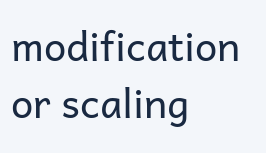modification or scaling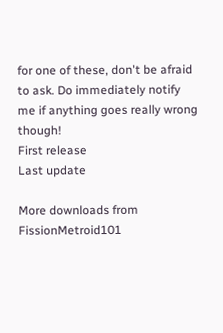for one of these, don't be afraid to ask. Do immediately notify me if anything goes really wrong though!
First release
Last update

More downloads from FissionMetroid101